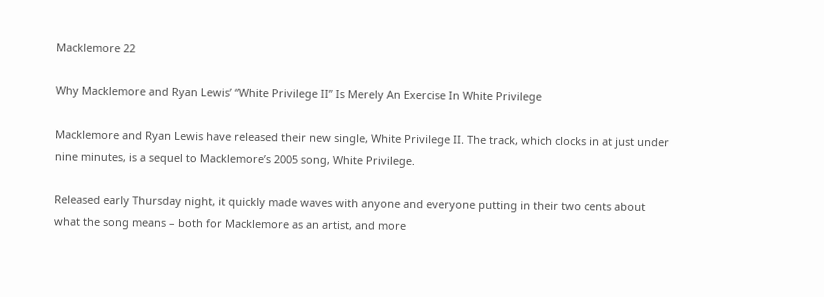Macklemore 22

Why Macklemore and Ryan Lewis’ “White Privilege II” Is Merely An Exercise In White Privilege

Macklemore and Ryan Lewis have released their new single, White Privilege II. The track, which clocks in at just under nine minutes, is a sequel to Macklemore’s 2005 song, White Privilege.

Released early Thursday night, it quickly made waves with anyone and everyone putting in their two cents about what the song means – both for Macklemore as an artist, and more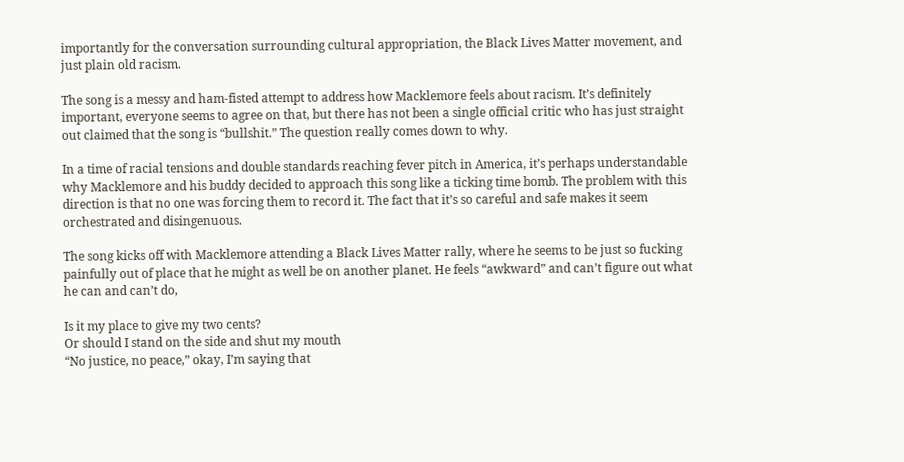importantly for the conversation surrounding cultural appropriation, the Black Lives Matter movement, and just plain old racism.

The song is a messy and ham-fisted attempt to address how Macklemore feels about racism. It’s definitely important, everyone seems to agree on that, but there has not been a single official critic who has just straight out claimed that the song is “bullshit.” The question really comes down to why.

In a time of racial tensions and double standards reaching fever pitch in America, it’s perhaps understandable why Macklemore and his buddy decided to approach this song like a ticking time bomb. The problem with this direction is that no one was forcing them to record it. The fact that it’s so careful and safe makes it seem orchestrated and disingenuous.

The song kicks off with Macklemore attending a Black Lives Matter rally, where he seems to be just so fucking painfully out of place that he might as well be on another planet. He feels “awkward” and can’t figure out what he can and can’t do,

Is it my place to give my two cents?
Or should I stand on the side and shut my mouth
“No justice, no peace,” okay, I’m saying that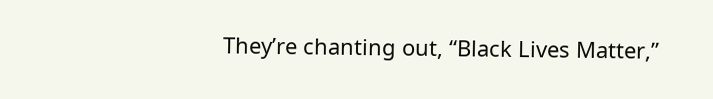They’re chanting out, “Black Lives Matter,”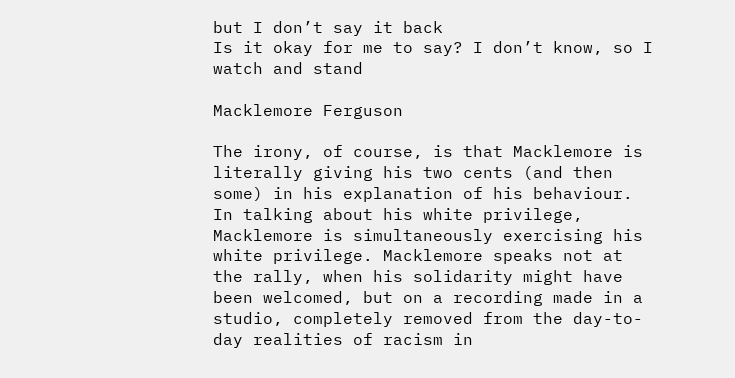but I don’t say it back
Is it okay for me to say? I don’t know, so I watch and stand

Macklemore Ferguson

The irony, of course, is that Macklemore is literally giving his two cents (and then some) in his explanation of his behaviour. In talking about his white privilege, Macklemore is simultaneously exercising his white privilege. Macklemore speaks not at the rally, when his solidarity might have been welcomed, but on a recording made in a studio, completely removed from the day-to-day realities of racism in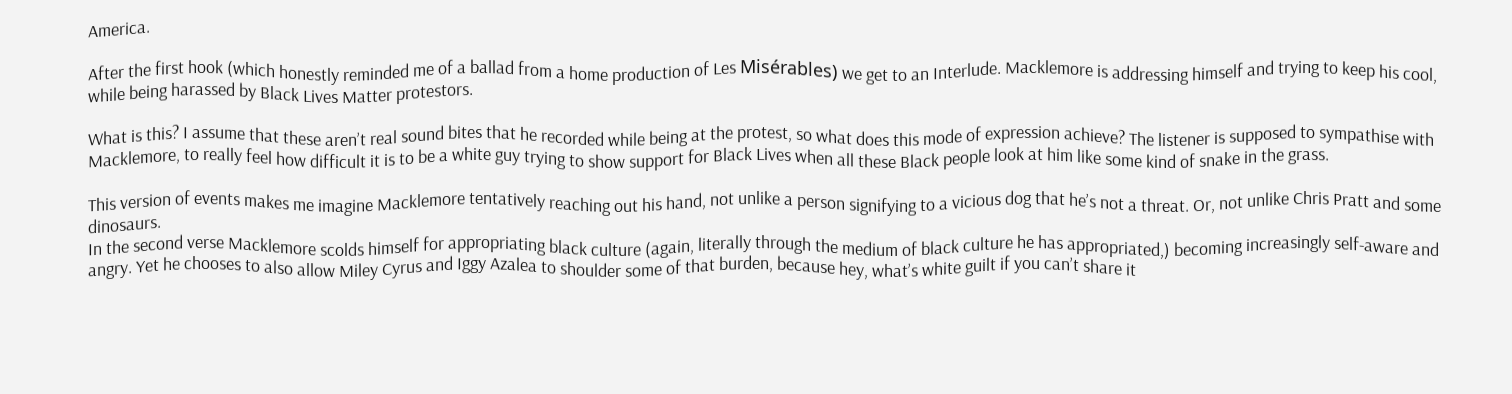America.

After the first hook (which honestly reminded me of a ballad from a home production of Les Misérables) we get to an Interlude. Macklemore is addressing himself and trying to keep his cool, while being harassed by Black Lives Matter protestors.

What is this? I assume that these aren’t real sound bites that he recorded while being at the protest, so what does this mode of expression achieve? The listener is supposed to sympathise with Macklemore, to really feel how difficult it is to be a white guy trying to show support for Black Lives when all these Black people look at him like some kind of snake in the grass.

This version of events makes me imagine Macklemore tentatively reaching out his hand, not unlike a person signifying to a vicious dog that he’s not a threat. Or, not unlike Chris Pratt and some dinosaurs.
In the second verse Macklemore scolds himself for appropriating black culture (again, literally through the medium of black culture he has appropriated,) becoming increasingly self-aware and angry. Yet he chooses to also allow Miley Cyrus and Iggy Azalea to shoulder some of that burden, because hey, what’s white guilt if you can’t share it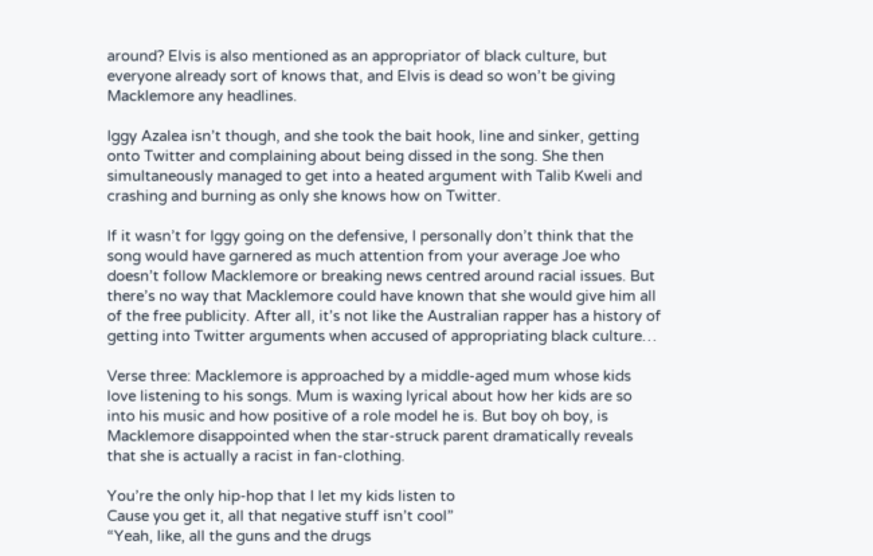around? Elvis is also mentioned as an appropriator of black culture, but everyone already sort of knows that, and Elvis is dead so won’t be giving Macklemore any headlines.

Iggy Azalea isn’t though, and she took the bait hook, line and sinker, getting onto Twitter and complaining about being dissed in the song. She then simultaneously managed to get into a heated argument with Talib Kweli and crashing and burning as only she knows how on Twitter.

If it wasn’t for Iggy going on the defensive, I personally don’t think that the song would have garnered as much attention from your average Joe who doesn’t follow Macklemore or breaking news centred around racial issues. But there’s no way that Macklemore could have known that she would give him all of the free publicity. After all, it’s not like the Australian rapper has a history of getting into Twitter arguments when accused of appropriating black culture…

Verse three: Macklemore is approached by a middle-aged mum whose kids love listening to his songs. Mum is waxing lyrical about how her kids are so into his music and how positive of a role model he is. But boy oh boy, is Macklemore disappointed when the star-struck parent dramatically reveals that she is actually a racist in fan-clothing.

You’re the only hip-hop that I let my kids listen to
Cause you get it, all that negative stuff isn’t cool”
“Yeah, like, all the guns and the drugs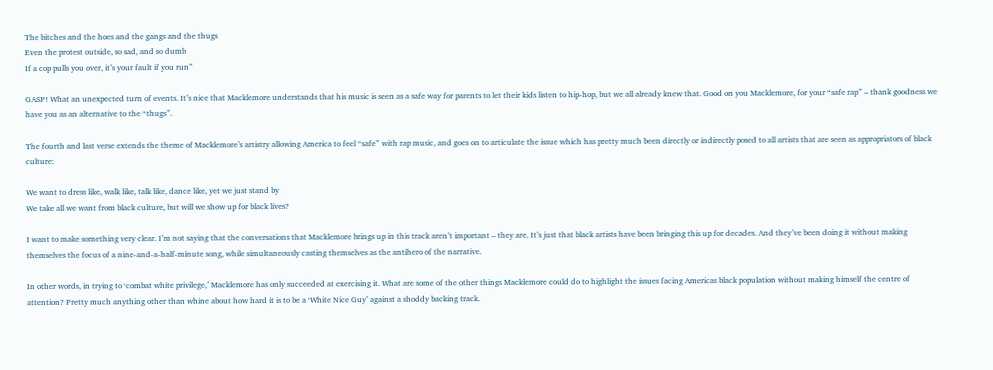The bitches and the hoes and the gangs and the thugs
Even the protest outside, so sad, and so dumb
If a cop pulls you over, it’s your fault if you run”

GASP! What an unexpected turn of events. It’s nice that Macklemore understands that his music is seen as a safe way for parents to let their kids listen to hip-hop, but we all already knew that. Good on you Macklemore, for your “safe rap” – thank goodness we have you as an alternative to the “thugs”.

The fourth and last verse extends the theme of Macklemore’s artistry allowing America to feel “safe” with rap music, and goes on to articulate the issue which has pretty much been directly or indirectly posed to all artists that are seen as appropriators of black culture:

We want to dress like, walk like, talk like, dance like, yet we just stand by
We take all we want from black culture, but will we show up for black lives?

I want to make something very clear. I’m not saying that the conversations that Macklemore brings up in this track aren’t important – they are. It’s just that black artists have been bringing this up for decades. And they’ve been doing it without making themselves the focus of a nine-and-a-half-minute song, while simultaneously casting themselves as the antihero of the narrative.

In other words, in trying to ‘combat white privilege,’ Macklemore has only succeeded at exercising it. What are some of the other things Macklemore could do to highlight the issues facing Americas black population without making himself the centre of attention? Pretty much anything other than whine about how hard it is to be a ‘White Nice Guy’ against a shoddy backing track.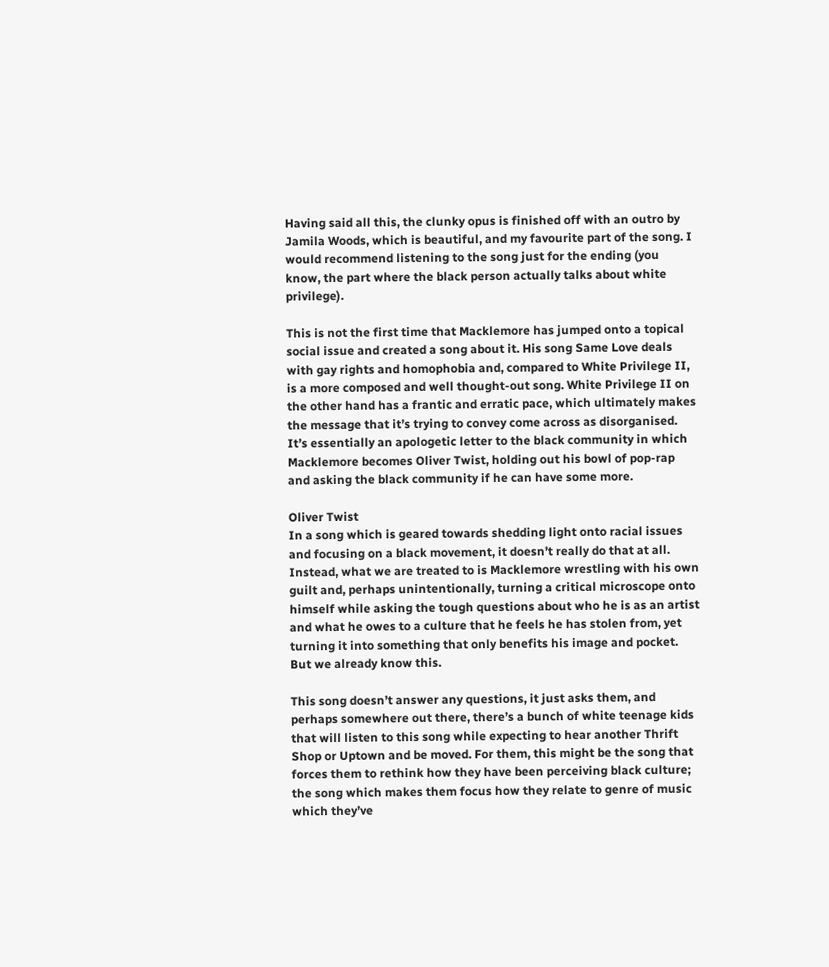Having said all this, the clunky opus is finished off with an outro by Jamila Woods, which is beautiful, and my favourite part of the song. I would recommend listening to the song just for the ending (you know, the part where the black person actually talks about white privilege).

This is not the first time that Macklemore has jumped onto a topical social issue and created a song about it. His song Same Love deals with gay rights and homophobia and, compared to White Privilege II, is a more composed and well thought-out song. White Privilege II on the other hand has a frantic and erratic pace, which ultimately makes the message that it’s trying to convey come across as disorganised. It’s essentially an apologetic letter to the black community in which Macklemore becomes Oliver Twist, holding out his bowl of pop-rap and asking the black community if he can have some more.

Oliver Twist
In a song which is geared towards shedding light onto racial issues and focusing on a black movement, it doesn’t really do that at all. Instead, what we are treated to is Macklemore wrestling with his own guilt and, perhaps unintentionally, turning a critical microscope onto himself while asking the tough questions about who he is as an artist and what he owes to a culture that he feels he has stolen from, yet turning it into something that only benefits his image and pocket. But we already know this.

This song doesn’t answer any questions, it just asks them, and perhaps somewhere out there, there’s a bunch of white teenage kids that will listen to this song while expecting to hear another Thrift Shop or Uptown and be moved. For them, this might be the song that forces them to rethink how they have been perceiving black culture; the song which makes them focus how they relate to genre of music which they’ve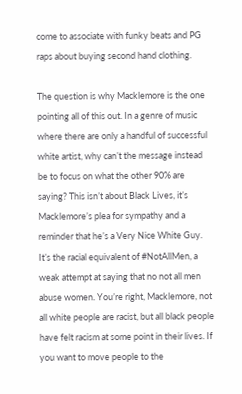come to associate with funky beats and PG raps about buying second hand clothing.

The question is why Macklemore is the one pointing all of this out. In a genre of music where there are only a handful of successful white artist, why can’t the message instead be to focus on what the other 90% are saying? This isn’t about Black Lives, it’s Macklemore’s plea for sympathy and a reminder that he’s a Very Nice White Guy. It’s the racial equivalent of #NotAllMen, a weak attempt at saying that no not all men abuse women. You’re right, Macklemore, not all white people are racist, but all black people have felt racism at some point in their lives. If you want to move people to the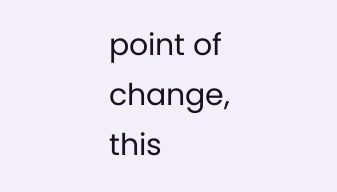point of change, this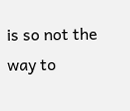is so not the way to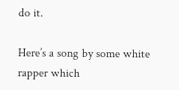do it.

Here’s a song by some white rapper which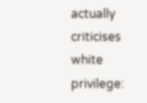actually criticises white privilege: